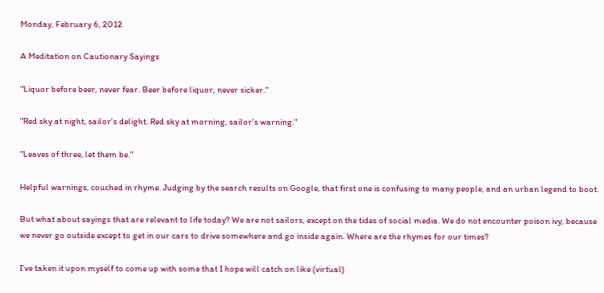Monday, February 6, 2012

A Meditation on Cautionary Sayings

"Liquor before beer, never fear. Beer before liquor, never sicker."

"Red sky at night, sailor's delight. Red sky at morning, sailor's warning."

"Leaves of three, let them be."

Helpful warnings, couched in rhyme. Judging by the search results on Google, that first one is confusing to many people, and an urban legend to boot.

But what about sayings that are relevant to life today? We are not sailors, except on the tides of social media. We do not encounter poison ivy, because we never go outside except to get in our cars to drive somewhere and go inside again. Where are the rhymes for our times?

I've taken it upon myself to come up with some that I hope will catch on like (virtual)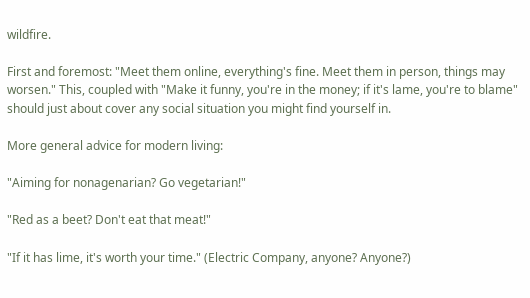wildfire.

First and foremost: "Meet them online, everything's fine. Meet them in person, things may worsen." This, coupled with "Make it funny, you're in the money; if it's lame, you're to blame" should just about cover any social situation you might find yourself in.

More general advice for modern living:

"Aiming for nonagenarian? Go vegetarian!"

"Red as a beet? Don't eat that meat!"

"If it has lime, it's worth your time." (Electric Company, anyone? Anyone?)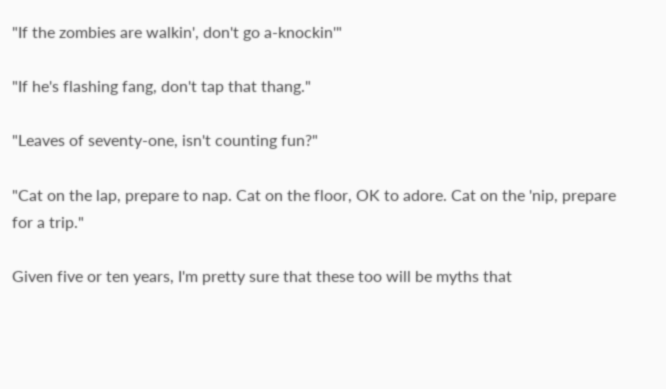"If the zombies are walkin', don't go a-knockin'"

"If he's flashing fang, don't tap that thang."

"Leaves of seventy-one, isn't counting fun?"

"Cat on the lap, prepare to nap. Cat on the floor, OK to adore. Cat on the 'nip, prepare for a trip."

Given five or ten years, I'm pretty sure that these too will be myths that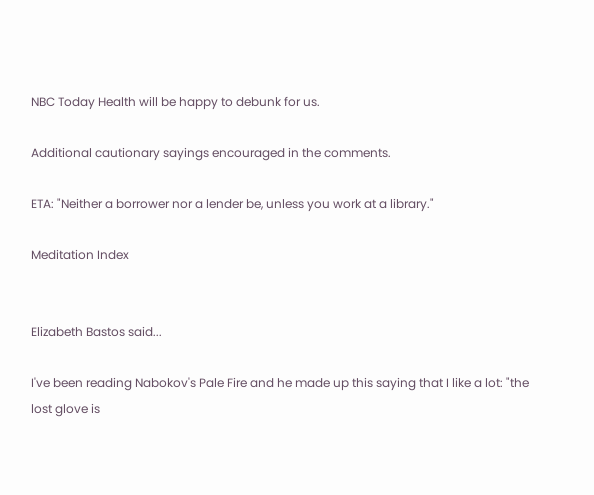NBC Today Health will be happy to debunk for us.

Additional cautionary sayings encouraged in the comments.

ETA: "Neither a borrower nor a lender be, unless you work at a library."

Meditation Index


Elizabeth Bastos said...

I've been reading Nabokov's Pale Fire and he made up this saying that I like a lot: "the lost glove is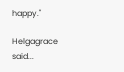happy."

Helgagrace said...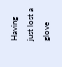Having just lost a glove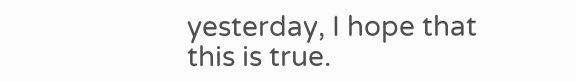yesterday, I hope that this is true.